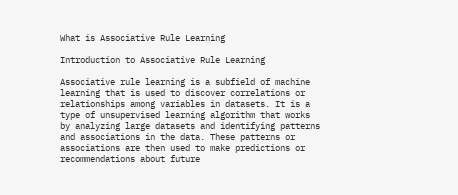What is Associative Rule Learning

Introduction to Associative Rule Learning

Associative rule learning is a subfield of machine learning that is used to discover correlations or relationships among variables in datasets. It is a type of unsupervised learning algorithm that works by analyzing large datasets and identifying patterns and associations in the data. These patterns or associations are then used to make predictions or recommendations about future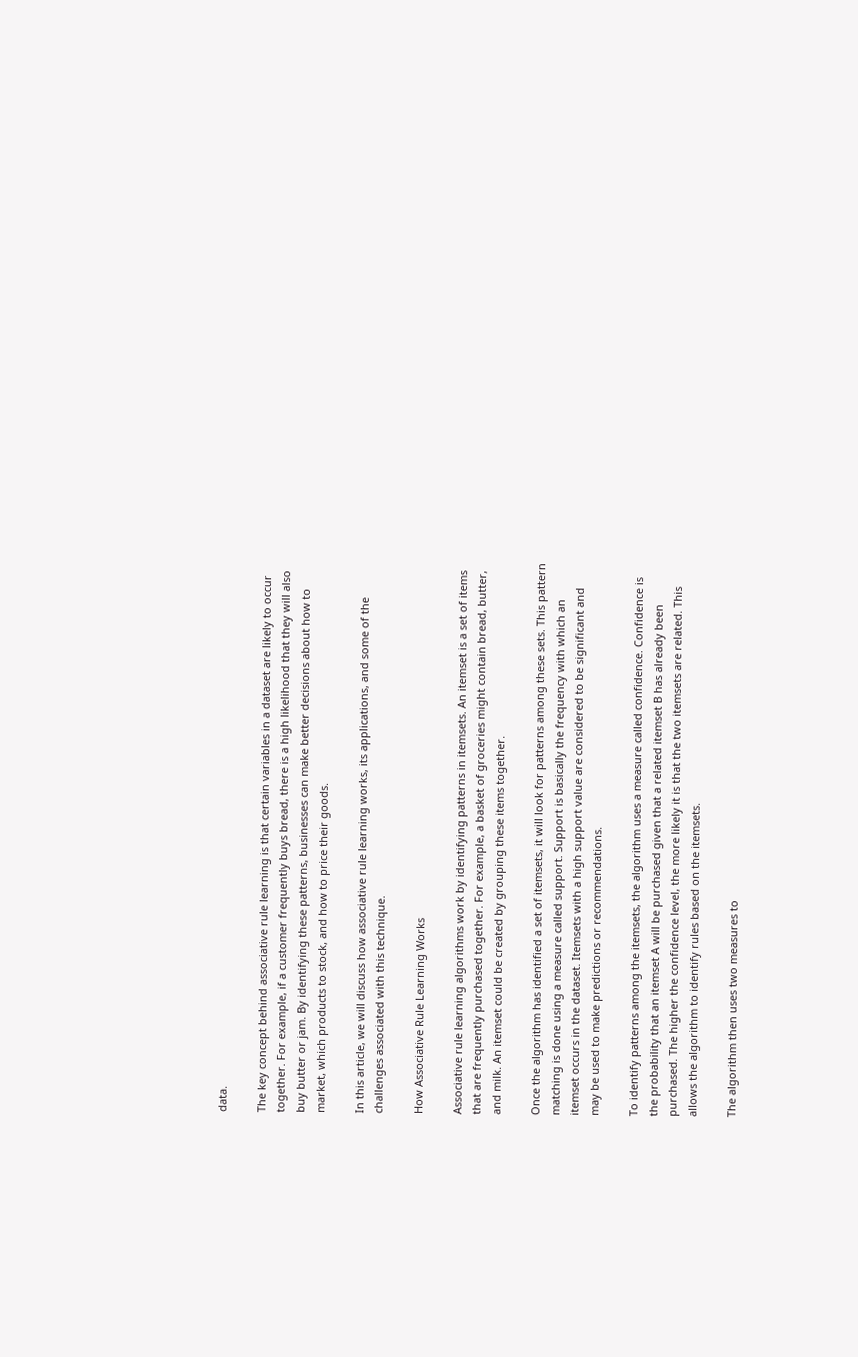data.

The key concept behind associative rule learning is that certain variables in a dataset are likely to occur together. For example, if a customer frequently buys bread, there is a high likelihood that they will also buy butter or jam. By identifying these patterns, businesses can make better decisions about how to market, which products to stock, and how to price their goods.

In this article, we will discuss how associative rule learning works, its applications, and some of the challenges associated with this technique.

How Associative Rule Learning Works

Associative rule learning algorithms work by identifying patterns in itemsets. An itemset is a set of items that are frequently purchased together. For example, a basket of groceries might contain bread, butter, and milk. An itemset could be created by grouping these items together.

Once the algorithm has identified a set of itemsets, it will look for patterns among these sets. This pattern matching is done using a measure called support. Support is basically the frequency with which an itemset occurs in the dataset. Itemsets with a high support value are considered to be significant and may be used to make predictions or recommendations.

To identify patterns among the itemsets, the algorithm uses a measure called confidence. Confidence is the probability that an itemset A will be purchased given that a related itemset B has already been purchased. The higher the confidence level, the more likely it is that the two itemsets are related. This allows the algorithm to identify rules based on the itemsets.

The algorithm then uses two measures to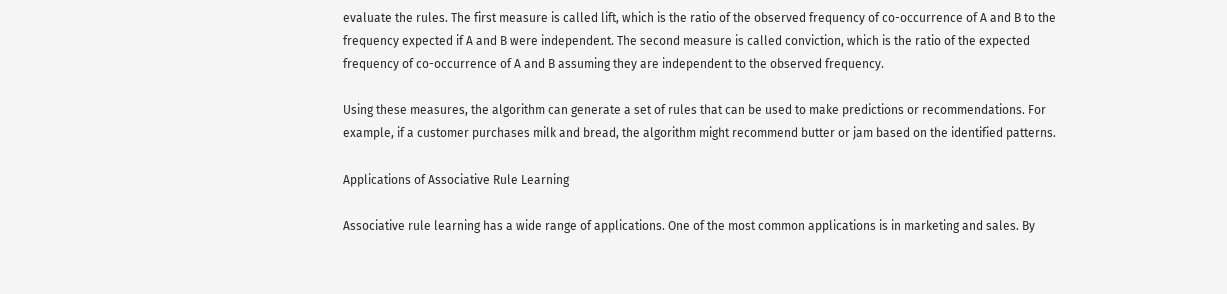evaluate the rules. The first measure is called lift, which is the ratio of the observed frequency of co-occurrence of A and B to the frequency expected if A and B were independent. The second measure is called conviction, which is the ratio of the expected frequency of co-occurrence of A and B assuming they are independent to the observed frequency.

Using these measures, the algorithm can generate a set of rules that can be used to make predictions or recommendations. For example, if a customer purchases milk and bread, the algorithm might recommend butter or jam based on the identified patterns.

Applications of Associative Rule Learning

Associative rule learning has a wide range of applications. One of the most common applications is in marketing and sales. By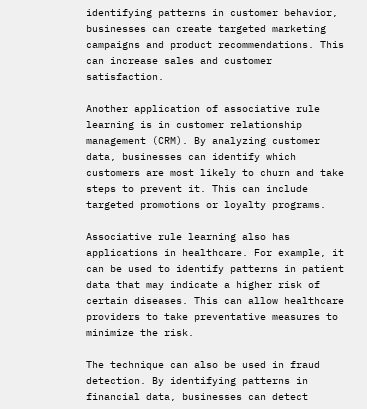identifying patterns in customer behavior, businesses can create targeted marketing campaigns and product recommendations. This can increase sales and customer satisfaction.

Another application of associative rule learning is in customer relationship management (CRM). By analyzing customer data, businesses can identify which customers are most likely to churn and take steps to prevent it. This can include targeted promotions or loyalty programs.

Associative rule learning also has applications in healthcare. For example, it can be used to identify patterns in patient data that may indicate a higher risk of certain diseases. This can allow healthcare providers to take preventative measures to minimize the risk.

The technique can also be used in fraud detection. By identifying patterns in financial data, businesses can detect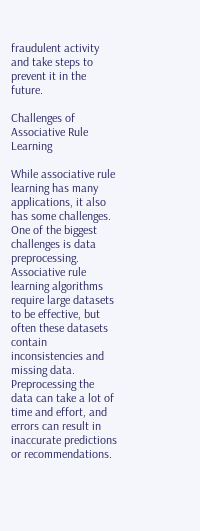fraudulent activity and take steps to prevent it in the future.

Challenges of Associative Rule Learning

While associative rule learning has many applications, it also has some challenges. One of the biggest challenges is data preprocessing. Associative rule learning algorithms require large datasets to be effective, but often these datasets contain inconsistencies and missing data. Preprocessing the data can take a lot of time and effort, and errors can result in inaccurate predictions or recommendations.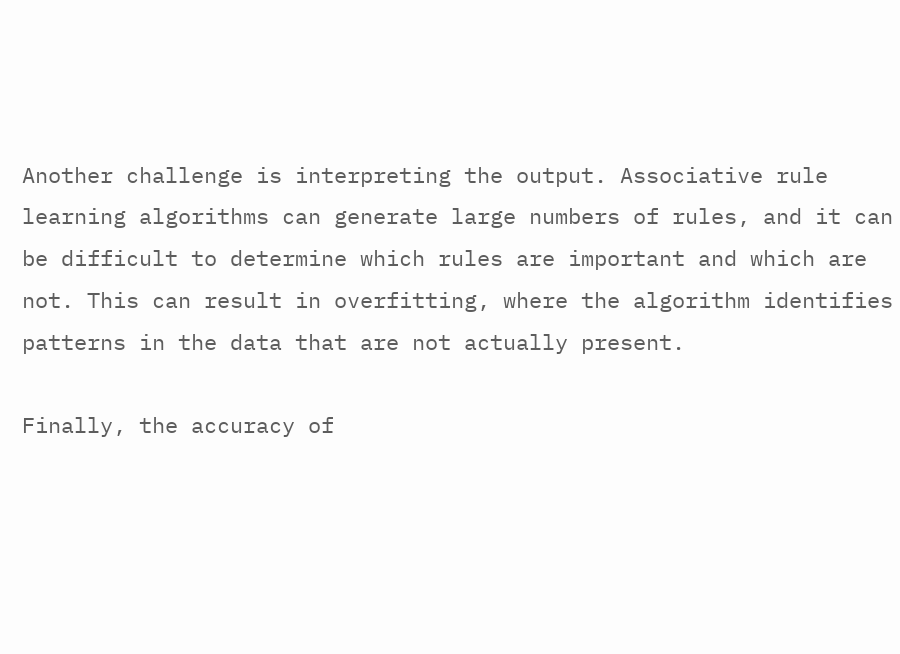Another challenge is interpreting the output. Associative rule learning algorithms can generate large numbers of rules, and it can be difficult to determine which rules are important and which are not. This can result in overfitting, where the algorithm identifies patterns in the data that are not actually present.

Finally, the accuracy of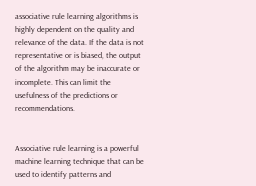associative rule learning algorithms is highly dependent on the quality and relevance of the data. If the data is not representative or is biased, the output of the algorithm may be inaccurate or incomplete. This can limit the usefulness of the predictions or recommendations.


Associative rule learning is a powerful machine learning technique that can be used to identify patterns and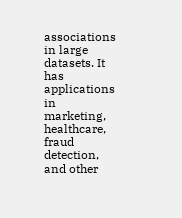associations in large datasets. It has applications in marketing, healthcare, fraud detection, and other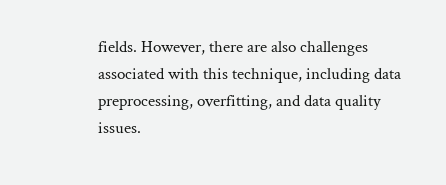fields. However, there are also challenges associated with this technique, including data preprocessing, overfitting, and data quality issues.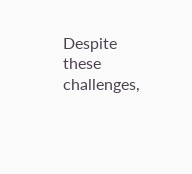Despite these challenges,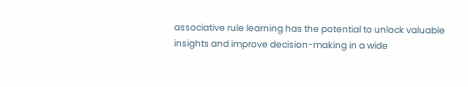associative rule learning has the potential to unlock valuable insights and improve decision-making in a wide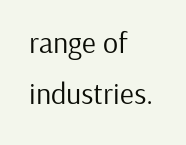range of industries.